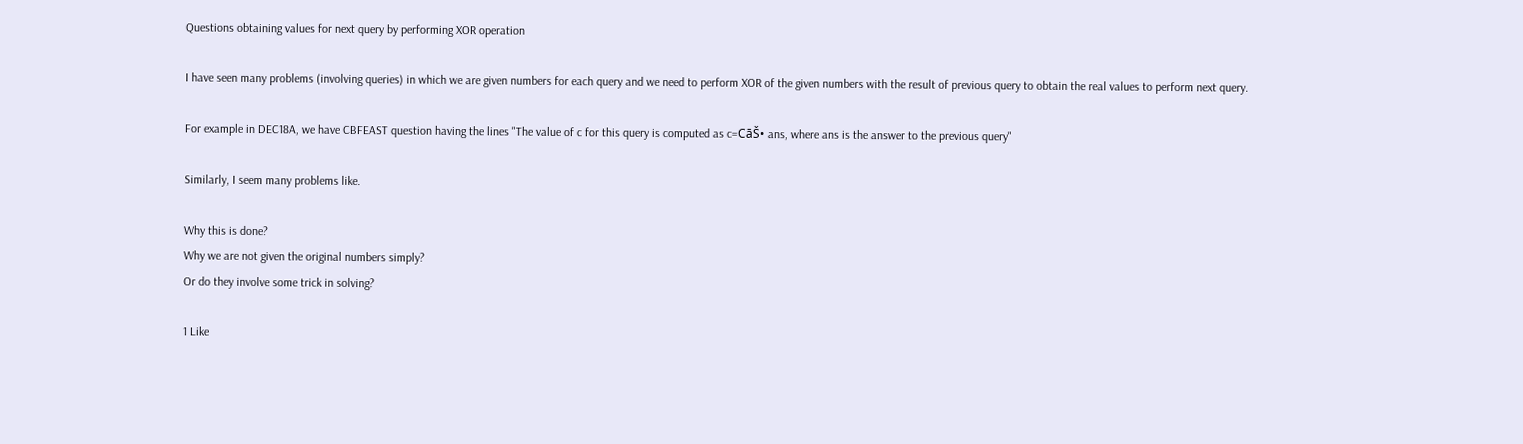Questions obtaining values for next query by performing XOR operation

I have seen many problems (involving queries) in which we are given numbers for each query and we need to perform XOR of the given numbers with the result of previous query to obtain the real values to perform next query.

For example in DEC18A, we have CBFEAST question having the lines "The value of c for this query is computed as c=CāŠ• ans, where ans is the answer to the previous query"

Similarly, I seem many problems like.

Why this is done?
Why we are not given the original numbers simply?
Or do they involve some trick in solving?

1 Like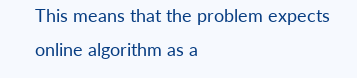This means that the problem expects online algorithm as a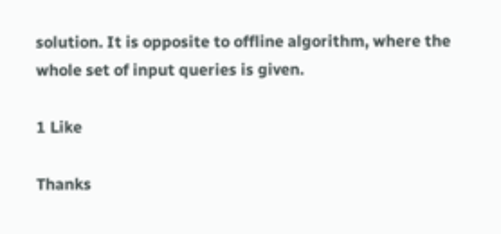solution. It is opposite to offline algorithm, where the whole set of input queries is given.

1 Like

Thanks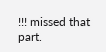!!! missed that part.